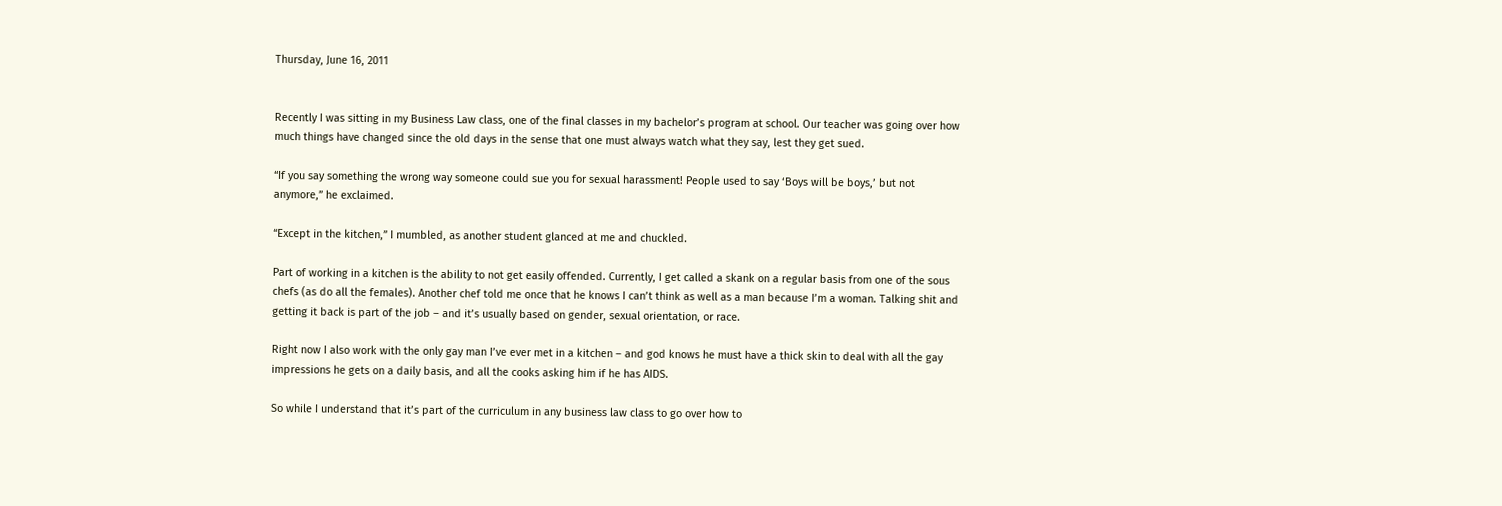Thursday, June 16, 2011


Recently I was sitting in my Business Law class, one of the final classes in my bachelor’s program at school. Our teacher was going over how much things have changed since the old days in the sense that one must always watch what they say, lest they get sued.

“If you say something the wrong way someone could sue you for sexual harassment! People used to say ‘Boys will be boys,’ but not anymore,” he exclaimed.

“Except in the kitchen,” I mumbled, as another student glanced at me and chuckled.

Part of working in a kitchen is the ability to not get easily offended. Currently, I get called a skank on a regular basis from one of the sous chefs (as do all the females). Another chef told me once that he knows I can’t think as well as a man because I’m a woman. Talking shit and getting it back is part of the job – and it’s usually based on gender, sexual orientation, or race.

Right now I also work with the only gay man I’ve ever met in a kitchen – and god knows he must have a thick skin to deal with all the gay impressions he gets on a daily basis, and all the cooks asking him if he has AIDS.

So while I understand that it’s part of the curriculum in any business law class to go over how to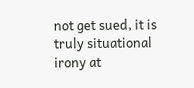not get sued, it is truly situational irony at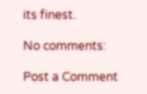its finest.

No comments:

Post a Comment